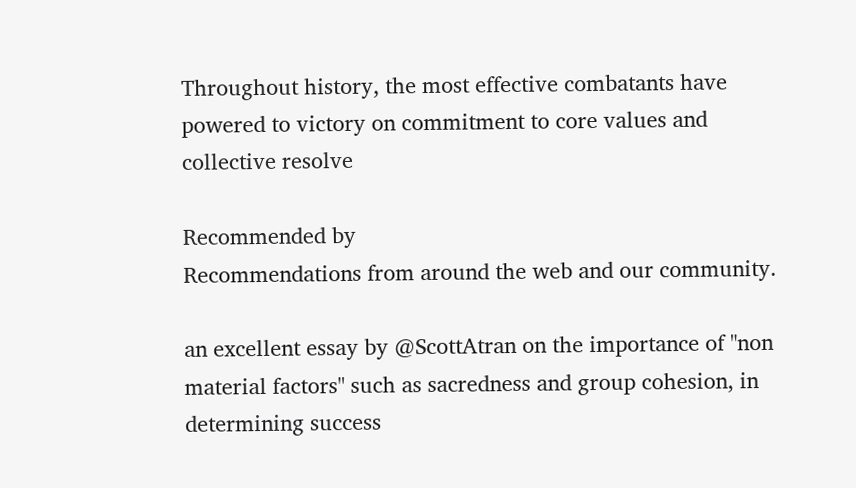Throughout history, the most effective combatants have powered to victory on commitment to core values and collective resolve

Recommended by
Recommendations from around the web and our community.

an excellent essay by @ScottAtran on the importance of "non material factors" such as sacredness and group cohesion, in determining success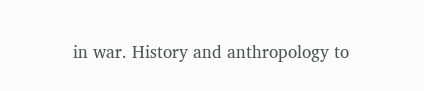in war. History and anthropology to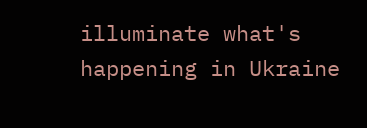illuminate what's happening in Ukraine